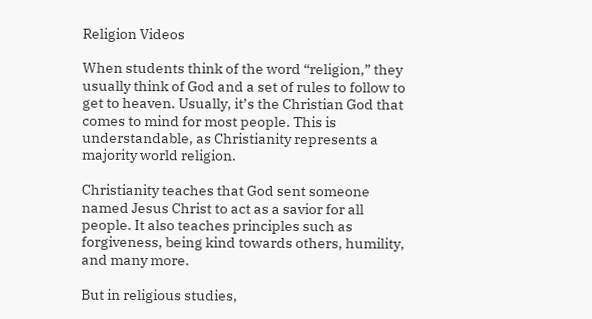Religion Videos

When students think of the word “religion,” they usually think of God and a set of rules to follow to get to heaven. Usually, it’s the Christian God that comes to mind for most people. This is understandable, as Christianity represents a majority world religion.

Christianity teaches that God sent someone named Jesus Christ to act as a savior for all people. It also teaches principles such as forgiveness, being kind towards others, humility, and many more.

But in religious studies,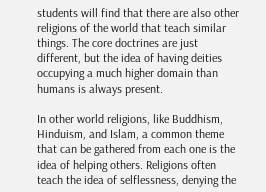students will find that there are also other religions of the world that teach similar things. The core doctrines are just different, but the idea of having deities occupying a much higher domain than humans is always present.

In other world religions, like Buddhism, Hinduism, and Islam, a common theme that can be gathered from each one is the idea of helping others. Religions often teach the idea of selflessness, denying the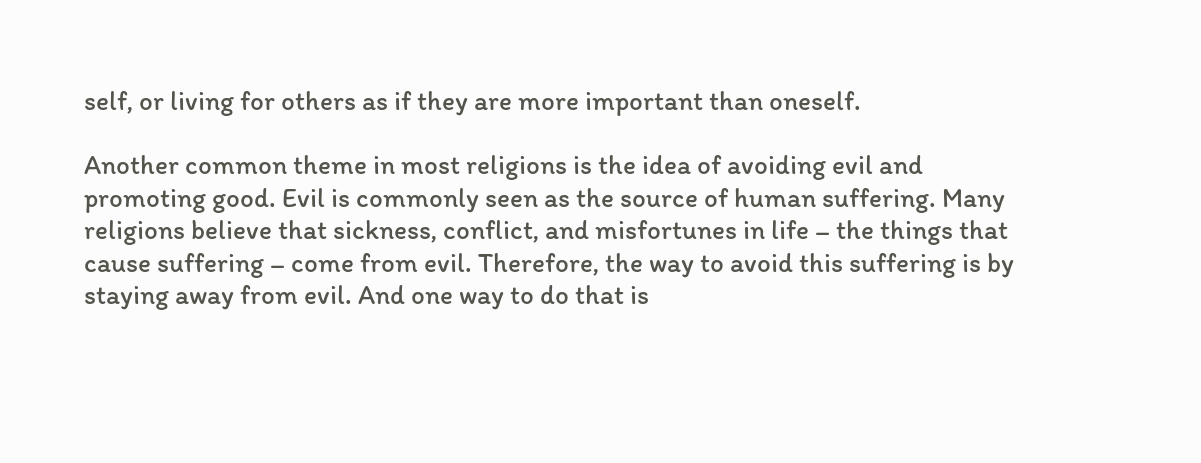self, or living for others as if they are more important than oneself.

Another common theme in most religions is the idea of avoiding evil and promoting good. Evil is commonly seen as the source of human suffering. Many religions believe that sickness, conflict, and misfortunes in life – the things that cause suffering – come from evil. Therefore, the way to avoid this suffering is by staying away from evil. And one way to do that is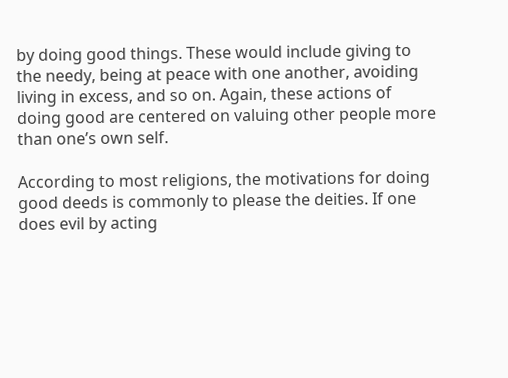by doing good things. These would include giving to the needy, being at peace with one another, avoiding living in excess, and so on. Again, these actions of doing good are centered on valuing other people more than one’s own self.

According to most religions, the motivations for doing good deeds is commonly to please the deities. If one does evil by acting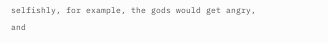selfishly, for example, the gods would get angry, and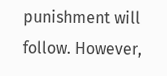punishment will follow. However,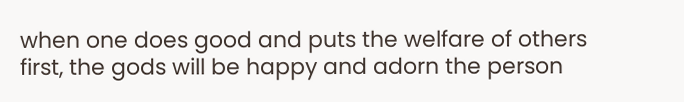when one does good and puts the welfare of others first, the gods will be happy and adorn the person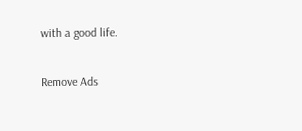with a good life.

Remove Ads